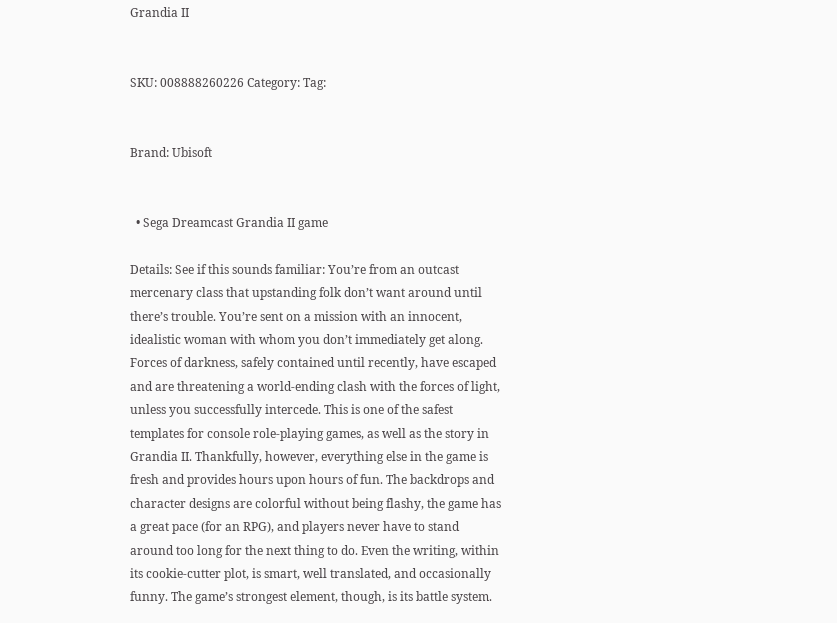Grandia II


SKU: 008888260226 Category: Tag:


Brand: Ubisoft


  • Sega Dreamcast Grandia II game

Details: See if this sounds familiar: You’re from an outcast mercenary class that upstanding folk don’t want around until there’s trouble. You’re sent on a mission with an innocent, idealistic woman with whom you don’t immediately get along. Forces of darkness, safely contained until recently, have escaped and are threatening a world-ending clash with the forces of light, unless you successfully intercede. This is one of the safest templates for console role-playing games, as well as the story in Grandia II. Thankfully, however, everything else in the game is fresh and provides hours upon hours of fun. The backdrops and character designs are colorful without being flashy, the game has a great pace (for an RPG), and players never have to stand around too long for the next thing to do. Even the writing, within its cookie-cutter plot, is smart, well translated, and occasionally funny. The game’s strongest element, though, is its battle system.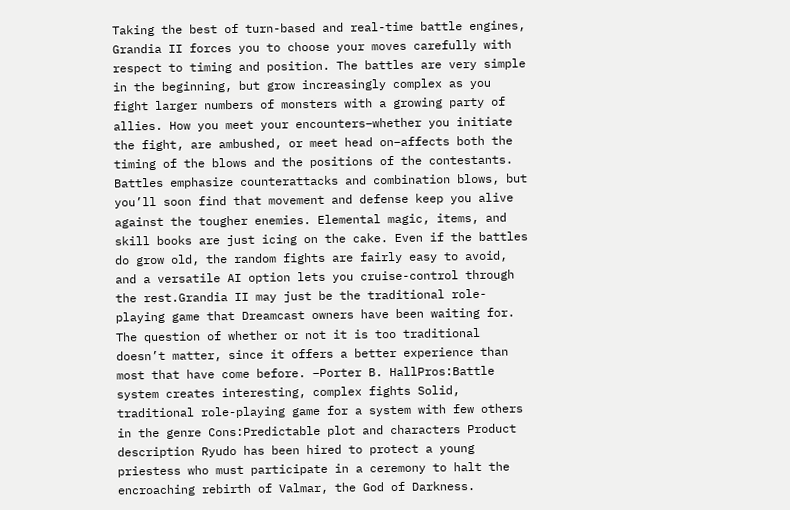Taking the best of turn-based and real-time battle engines, Grandia II forces you to choose your moves carefully with respect to timing and position. The battles are very simple in the beginning, but grow increasingly complex as you fight larger numbers of monsters with a growing party of allies. How you meet your encounters–whether you initiate the fight, are ambushed, or meet head on–affects both the timing of the blows and the positions of the contestants. Battles emphasize counterattacks and combination blows, but you’ll soon find that movement and defense keep you alive against the tougher enemies. Elemental magic, items, and skill books are just icing on the cake. Even if the battles do grow old, the random fights are fairly easy to avoid, and a versatile AI option lets you cruise-control through the rest.Grandia II may just be the traditional role-playing game that Dreamcast owners have been waiting for. The question of whether or not it is too traditional doesn’t matter, since it offers a better experience than most that have come before. –Porter B. HallPros:Battle system creates interesting, complex fights Solid, traditional role-playing game for a system with few others in the genre Cons:Predictable plot and characters Product description Ryudo has been hired to protect a young priestess who must participate in a ceremony to halt the encroaching rebirth of Valmar, the God of Darkness.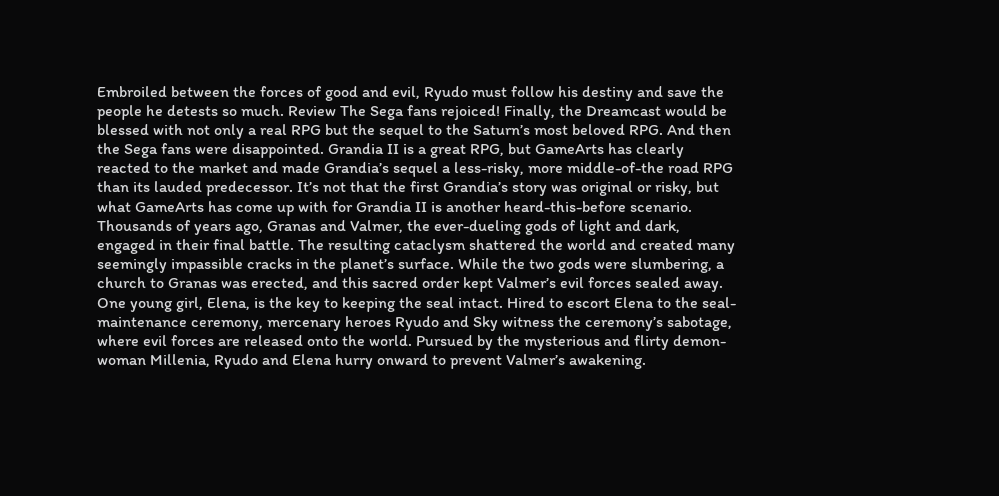Embroiled between the forces of good and evil, Ryudo must follow his destiny and save the people he detests so much. Review The Sega fans rejoiced! Finally, the Dreamcast would be blessed with not only a real RPG but the sequel to the Saturn’s most beloved RPG. And then the Sega fans were disappointed. Grandia II is a great RPG, but GameArts has clearly reacted to the market and made Grandia’s sequel a less-risky, more middle-of-the road RPG than its lauded predecessor. It’s not that the first Grandia’s story was original or risky, but what GameArts has come up with for Grandia II is another heard-this-before scenario. Thousands of years ago, Granas and Valmer, the ever-dueling gods of light and dark, engaged in their final battle. The resulting cataclysm shattered the world and created many seemingly impassible cracks in the planet’s surface. While the two gods were slumbering, a church to Granas was erected, and this sacred order kept Valmer’s evil forces sealed away. One young girl, Elena, is the key to keeping the seal intact. Hired to escort Elena to the seal-maintenance ceremony, mercenary heroes Ryudo and Sky witness the ceremony’s sabotage, where evil forces are released onto the world. Pursued by the mysterious and flirty demon-woman Millenia, Ryudo and Elena hurry onward to prevent Valmer’s awakening.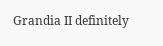Grandia II definitely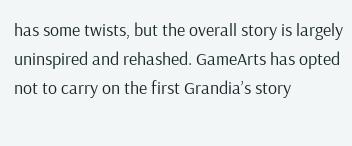has some twists, but the overall story is largely uninspired and rehashed. GameArts has opted not to carry on the first Grandia’s story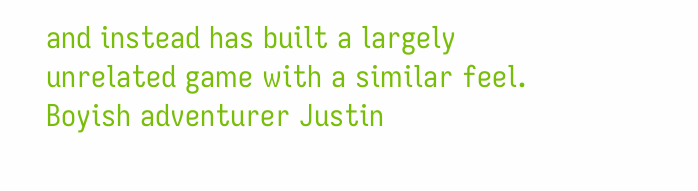and instead has built a largely unrelated game with a similar feel. Boyish adventurer Justin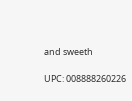and sweeth

UPC: 008888260226